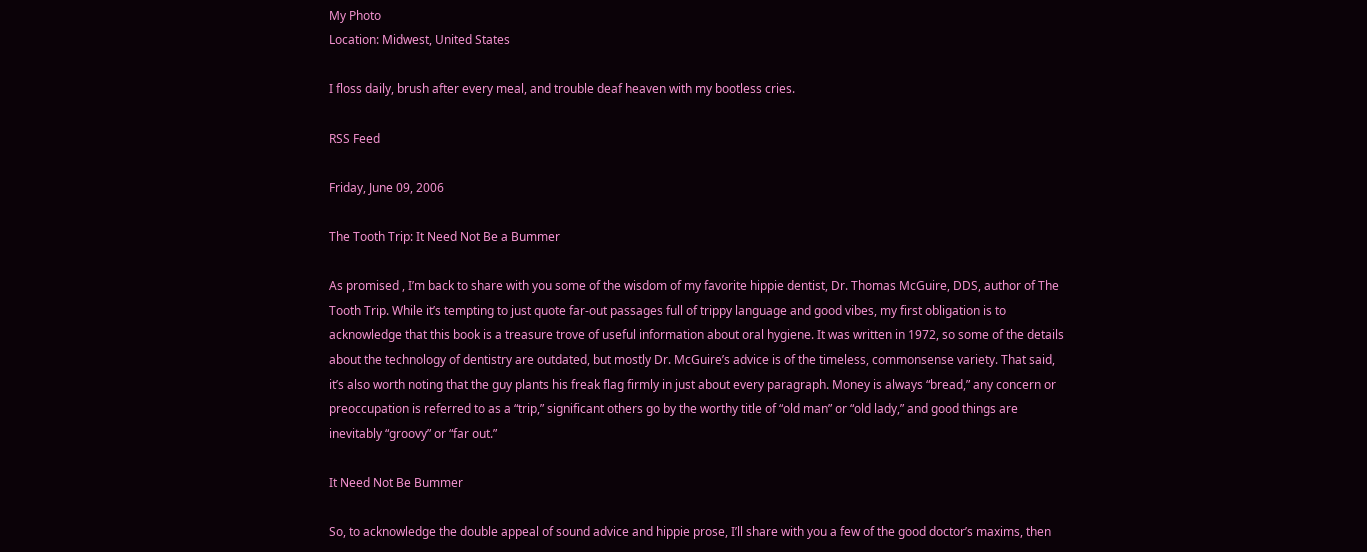My Photo
Location: Midwest, United States

I floss daily, brush after every meal, and trouble deaf heaven with my bootless cries.

RSS Feed

Friday, June 09, 2006

The Tooth Trip: It Need Not Be a Bummer

As promised , I’m back to share with you some of the wisdom of my favorite hippie dentist, Dr. Thomas McGuire, DDS, author of The Tooth Trip. While it’s tempting to just quote far-out passages full of trippy language and good vibes, my first obligation is to acknowledge that this book is a treasure trove of useful information about oral hygiene. It was written in 1972, so some of the details about the technology of dentistry are outdated, but mostly Dr. McGuire’s advice is of the timeless, commonsense variety. That said, it’s also worth noting that the guy plants his freak flag firmly in just about every paragraph. Money is always “bread,” any concern or preoccupation is referred to as a “trip,” significant others go by the worthy title of “old man” or “old lady,” and good things are inevitably “groovy” or “far out.”

It Need Not Be Bummer

So, to acknowledge the double appeal of sound advice and hippie prose, I’ll share with you a few of the good doctor’s maxims, then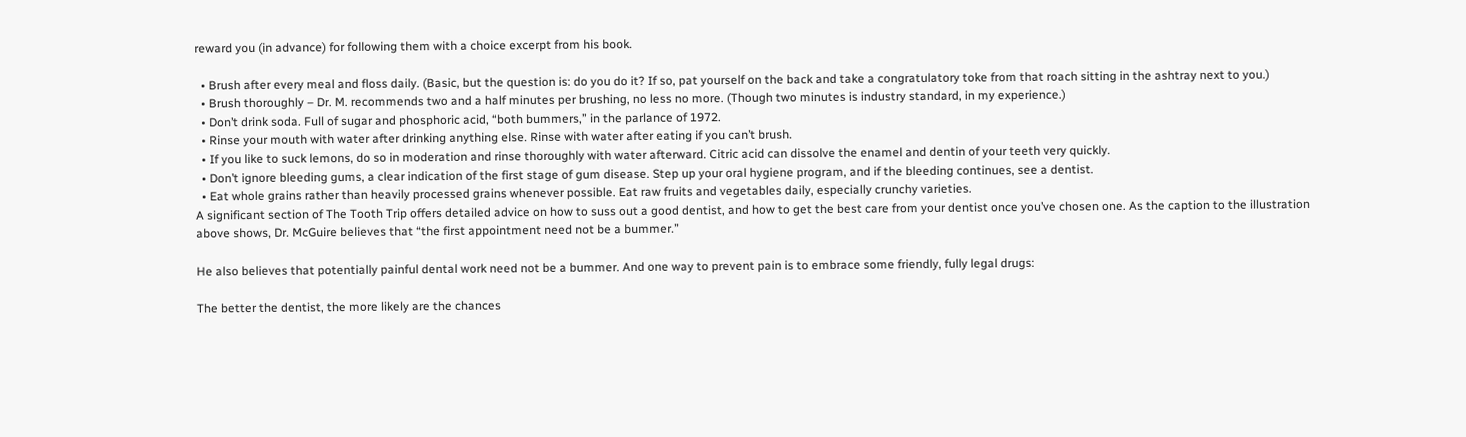reward you (in advance) for following them with a choice excerpt from his book.

  • Brush after every meal and floss daily. (Basic, but the question is: do you do it? If so, pat yourself on the back and take a congratulatory toke from that roach sitting in the ashtray next to you.)
  • Brush thoroughly – Dr. M. recommends two and a half minutes per brushing, no less no more. (Though two minutes is industry standard, in my experience.)
  • Don’t drink soda. Full of sugar and phosphoric acid, “both bummers,” in the parlance of 1972.
  • Rinse your mouth with water after drinking anything else. Rinse with water after eating if you can’t brush.
  • If you like to suck lemons, do so in moderation and rinse thoroughly with water afterward. Citric acid can dissolve the enamel and dentin of your teeth very quickly.
  • Don’t ignore bleeding gums, a clear indication of the first stage of gum disease. Step up your oral hygiene program, and if the bleeding continues, see a dentist.
  • Eat whole grains rather than heavily processed grains whenever possible. Eat raw fruits and vegetables daily, especially crunchy varieties.
A significant section of The Tooth Trip offers detailed advice on how to suss out a good dentist, and how to get the best care from your dentist once you’ve chosen one. As the caption to the illustration above shows, Dr. McGuire believes that “the first appointment need not be a bummer.”

He also believes that potentially painful dental work need not be a bummer. And one way to prevent pain is to embrace some friendly, fully legal drugs:

The better the dentist, the more likely are the chances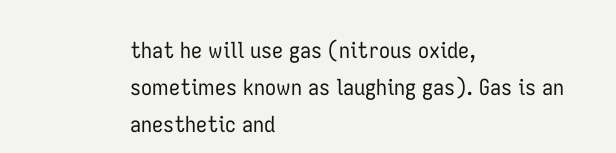that he will use gas (nitrous oxide, sometimes known as laughing gas). Gas is an anesthetic and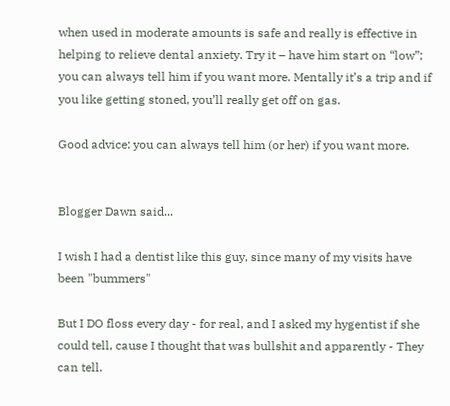when used in moderate amounts is safe and really is effective in helping to relieve dental anxiety. Try it – have him start on “low”; you can always tell him if you want more. Mentally it’s a trip and if you like getting stoned, you’ll really get off on gas.

Good advice: you can always tell him (or her) if you want more.


Blogger Dawn said...

I wish I had a dentist like this guy, since many of my visits have been "bummers"

But I DO floss every day - for real, and I asked my hygentist if she could tell, cause I thought that was bullshit and apparently - They can tell.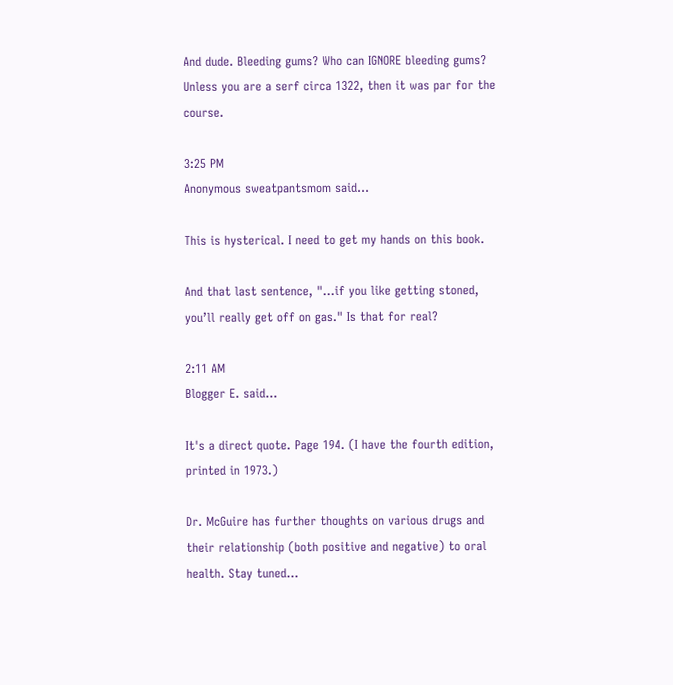And dude. Bleeding gums? Who can IGNORE bleeding gums? Unless you are a serf circa 1322, then it was par for the course.

3:25 PM
Anonymous sweatpantsmom said...

This is hysterical. I need to get my hands on this book.

And that last sentence, "...if you like getting stoned, you’ll really get off on gas." Is that for real?

2:11 AM
Blogger E. said...

It's a direct quote. Page 194. (I have the fourth edition, printed in 1973.)

Dr. McGuire has further thoughts on various drugs and their relationship (both positive and negative) to oral health. Stay tuned...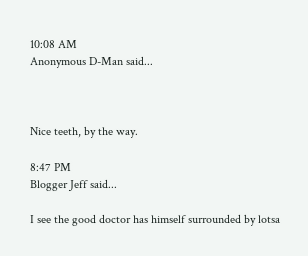10:08 AM
Anonymous D-Man said...



Nice teeth, by the way.

8:47 PM
Blogger Jeff said...

I see the good doctor has himself surrounded by lotsa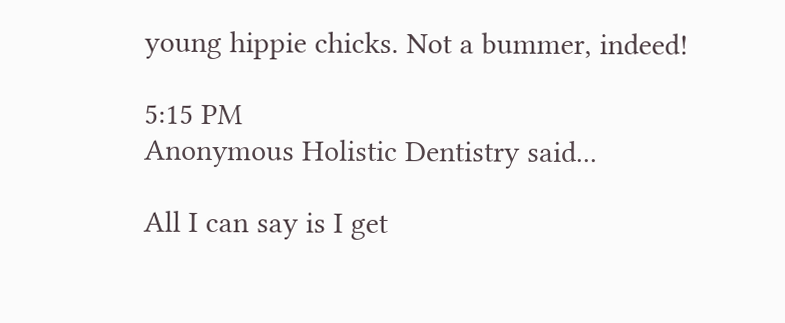young hippie chicks. Not a bummer, indeed!

5:15 PM
Anonymous Holistic Dentistry said...

All I can say is I get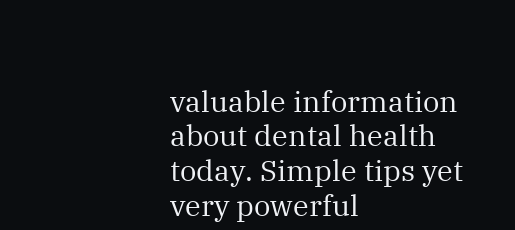valuable information about dental health today. Simple tips yet very powerful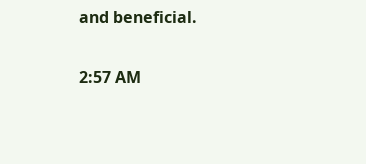and beneficial.

2:57 AM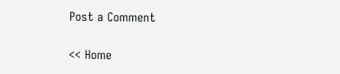Post a Comment

<< Home